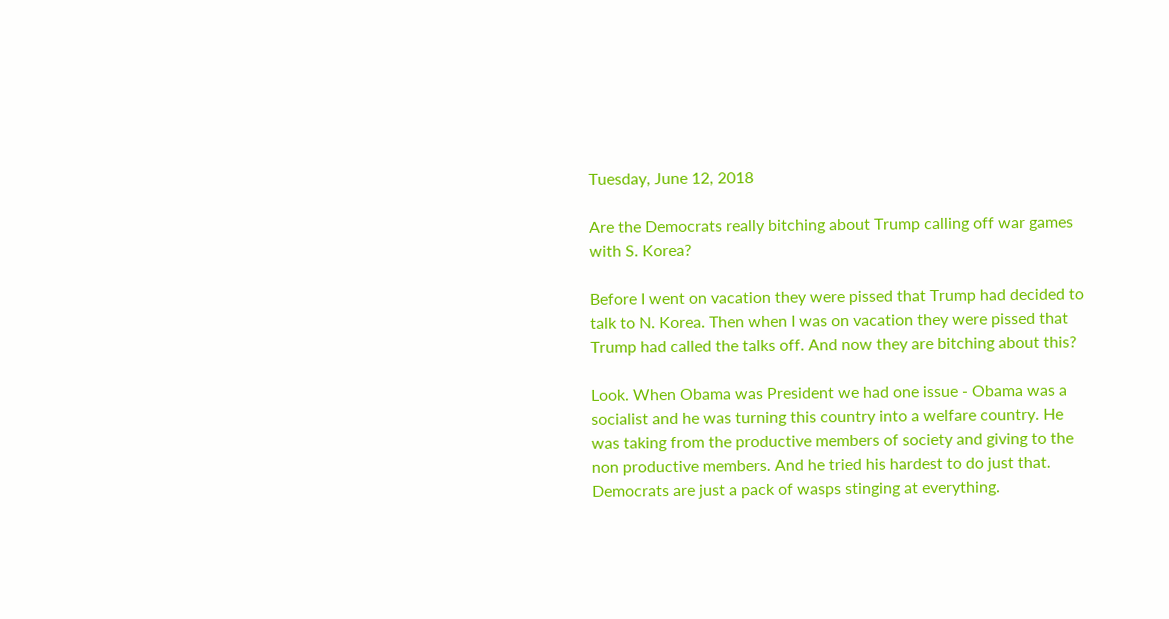Tuesday, June 12, 2018

Are the Democrats really bitching about Trump calling off war games with S. Korea?

Before I went on vacation they were pissed that Trump had decided to talk to N. Korea. Then when I was on vacation they were pissed that Trump had called the talks off. And now they are bitching about this?

Look. When Obama was President we had one issue - Obama was a socialist and he was turning this country into a welfare country. He was taking from the productive members of society and giving to the non productive members. And he tried his hardest to do just that. Democrats are just a pack of wasps stinging at everything.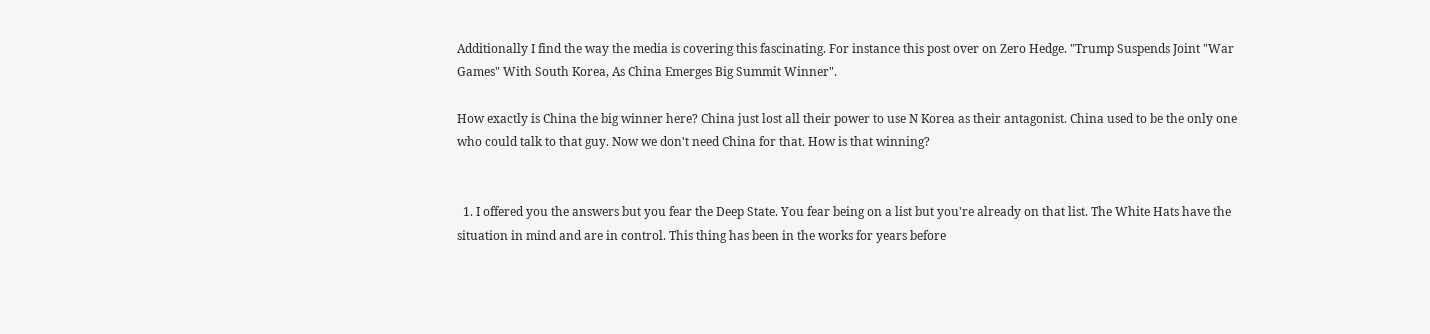Additionally I find the way the media is covering this fascinating. For instance this post over on Zero Hedge. "Trump Suspends Joint "War Games" With South Korea, As China Emerges Big Summit Winner".

How exactly is China the big winner here? China just lost all their power to use N Korea as their antagonist. China used to be the only one who could talk to that guy. Now we don't need China for that. How is that winning?


  1. I offered you the answers but you fear the Deep State. You fear being on a list but you're already on that list. The White Hats have the situation in mind and are in control. This thing has been in the works for years before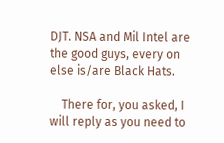DJT. NSA and Mil Intel are the good guys, every on else is/are Black Hats.

    There for, you asked, I will reply as you need to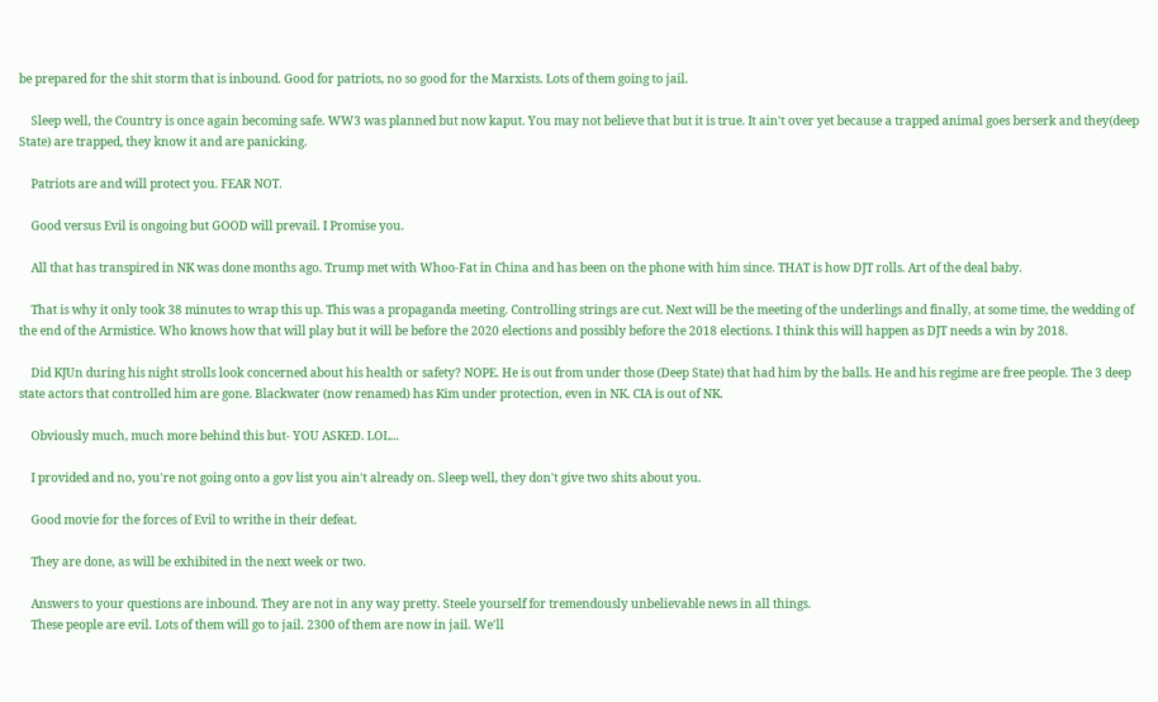be prepared for the shit storm that is inbound. Good for patriots, no so good for the Marxists. Lots of them going to jail.

    Sleep well, the Country is once again becoming safe. WW3 was planned but now kaput. You may not believe that but it is true. It ain't over yet because a trapped animal goes berserk and they(deep State) are trapped, they know it and are panicking.

    Patriots are and will protect you. FEAR NOT.

    Good versus Evil is ongoing but GOOD will prevail. I Promise you.

    All that has transpired in NK was done months ago. Trump met with Whoo-Fat in China and has been on the phone with him since. THAT is how DJT rolls. Art of the deal baby.

    That is why it only took 38 minutes to wrap this up. This was a propaganda meeting. Controlling strings are cut. Next will be the meeting of the underlings and finally, at some time, the wedding of the end of the Armistice. Who knows how that will play but it will be before the 2020 elections and possibly before the 2018 elections. I think this will happen as DJT needs a win by 2018.

    Did KJUn during his night strolls look concerned about his health or safety? NOPE. He is out from under those (Deep State) that had him by the balls. He and his regime are free people. The 3 deep state actors that controlled him are gone. Blackwater (now renamed) has Kim under protection, even in NK. CIA is out of NK.

    Obviously much, much more behind this but- YOU ASKED. LOL...

    I provided and no, you're not going onto a gov list you ain't already on. Sleep well, they don't give two shits about you.

    Good movie for the forces of Evil to writhe in their defeat.

    They are done, as will be exhibited in the next week or two.

    Answers to your questions are inbound. They are not in any way pretty. Steele yourself for tremendously unbelievable news in all things.
    These people are evil. Lots of them will go to jail. 2300 of them are now in jail. We'll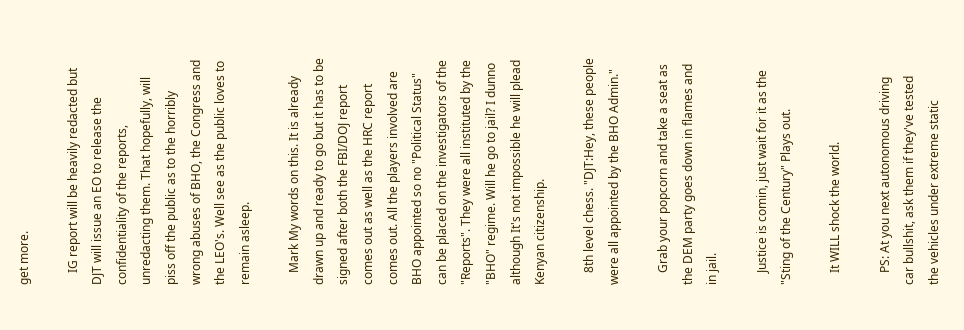get more.

    IG report will be heavily redacted but DJT will issue an EO to release the confidentiality of the reports, unredacting them. That hopefully, will piss off the public as to the horribly wrong abuses of BHO, the Congress and the LEO's. Well see as the public loves to remain asleep.

    Mark My words on this. It is already drawn up and ready to go but it has to be signed after both the FBI/DOJ report comes out as well as the HRC report comes out. All the players involved are BHO appointed so no "Political Status" can be placed on the investigators of the "Reports". They were all instituted by the "BHO" regime. Will he go to jail? I dunno although It's not impossible he will plead Kenyan citizenship.

    8th level chess. "DJT:Hey, these people were all appointed by the BHO Admin."

    Grab your popcorn and take a seat as the DEM party goes down in flames and in jail.

    Justice is comin, just wait for it as the "Sting of the Century" Plays out.

    It WILL shock the world.

    PS: At you next autonomous driving car bullshit, ask them if they've tested the vehicles under extreme static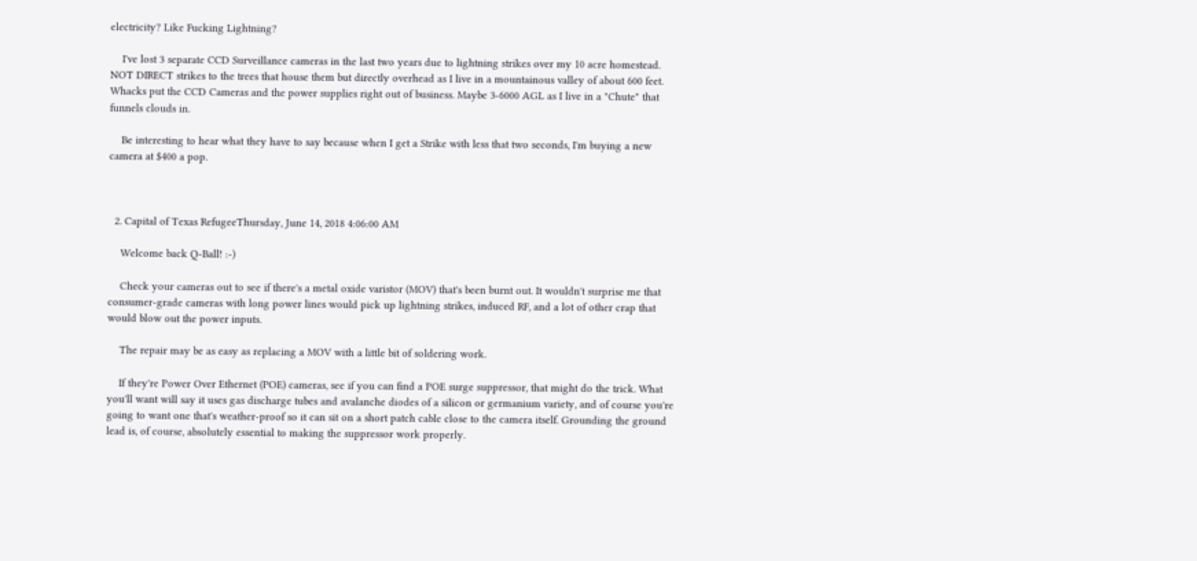electricity? Like Fucking Lightning?

    I've lost 3 separate CCD Surveillance cameras in the last two years due to lightning strikes over my 10 acre homestead. NOT DIRECT strikes to the trees that house them but directly overhead as I live in a mountainous valley of about 600 feet. Whacks put the CCD Cameras and the power supplies right out of business. Maybe 3-6000 AGL as I live in a "Chute" that funnels clouds in.

    Be interesting to hear what they have to say because when I get a Strike with less that two seconds, I'm buying a new camera at $400 a pop.



  2. Capital of Texas RefugeeThursday, June 14, 2018 4:06:00 AM

    Welcome back Q-Ball! :-)

    Check your cameras out to see if there's a metal oxide varistor (MOV) that's been burnt out. It wouldn't surprise me that consumer-grade cameras with long power lines would pick up lightning strikes, induced RF, and a lot of other crap that would blow out the power inputs.

    The repair may be as easy as replacing a MOV with a little bit of soldering work.

    If they're Power Over Ethernet (POE) cameras, see if you can find a POE surge suppressor, that might do the trick. What you'll want will say it uses gas discharge tubes and avalanche diodes of a silicon or germanium variety, and of course you're going to want one that's weather-proof so it can sit on a short patch cable close to the camera itself. Grounding the ground lead is, of course, absolutely essential to making the suppressor work properly.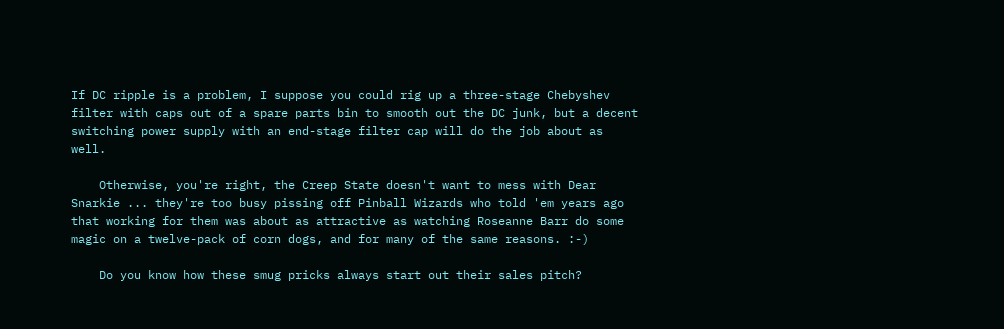If DC ripple is a problem, I suppose you could rig up a three-stage Chebyshev filter with caps out of a spare parts bin to smooth out the DC junk, but a decent switching power supply with an end-stage filter cap will do the job about as well.

    Otherwise, you're right, the Creep State doesn't want to mess with Dear Snarkie ... they're too busy pissing off Pinball Wizards who told 'em years ago that working for them was about as attractive as watching Roseanne Barr do some magic on a twelve-pack of corn dogs, and for many of the same reasons. :-)

    Do you know how these smug pricks always start out their sales pitch?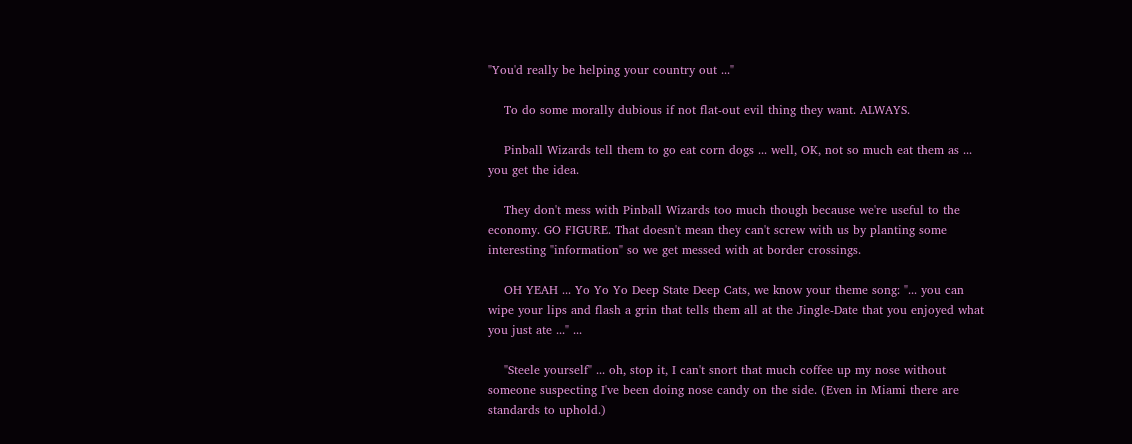"You'd really be helping your country out ..."

    To do some morally dubious if not flat-out evil thing they want. ALWAYS.

    Pinball Wizards tell them to go eat corn dogs ... well, OK, not so much eat them as ... you get the idea.

    They don't mess with Pinball Wizards too much though because we're useful to the economy. GO FIGURE. That doesn't mean they can't screw with us by planting some interesting "information" so we get messed with at border crossings.

    OH YEAH ... Yo Yo Yo Deep State Deep Cats, we know your theme song: "... you can wipe your lips and flash a grin that tells them all at the Jingle-Date that you enjoyed what you just ate ..." ...

    "Steele yourself" ... oh, stop it, I can't snort that much coffee up my nose without someone suspecting I've been doing nose candy on the side. (Even in Miami there are standards to uphold.)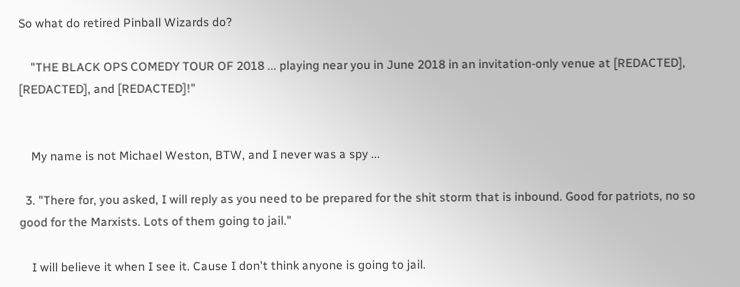So what do retired Pinball Wizards do?

    "THE BLACK OPS COMEDY TOUR OF 2018 ... playing near you in June 2018 in an invitation-only venue at [REDACTED], [REDACTED], and [REDACTED]!"


    My name is not Michael Weston, BTW, and I never was a spy ...

  3. "There for, you asked, I will reply as you need to be prepared for the shit storm that is inbound. Good for patriots, no so good for the Marxists. Lots of them going to jail."

    I will believe it when I see it. Cause I don't think anyone is going to jail.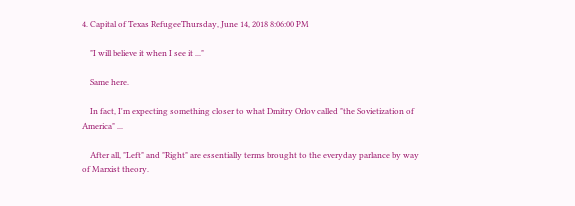4. Capital of Texas RefugeeThursday, June 14, 2018 8:06:00 PM

    "I will believe it when I see it ..."

    Same here.

    In fact, I'm expecting something closer to what Dmitry Orlov called "the Sovietization of America" ...

    After all, "Left" and "Right" are essentially terms brought to the everyday parlance by way of Marxist theory.